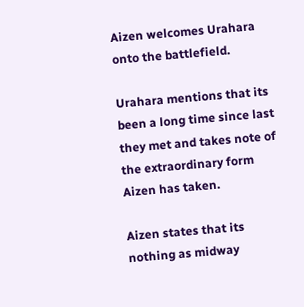Aizen welcomes Urahara onto the battlefield.

Urahara mentions that its been a long time since last they met and takes note of the extraordinary form Aizen has taken.

Aizen states that its nothing as midway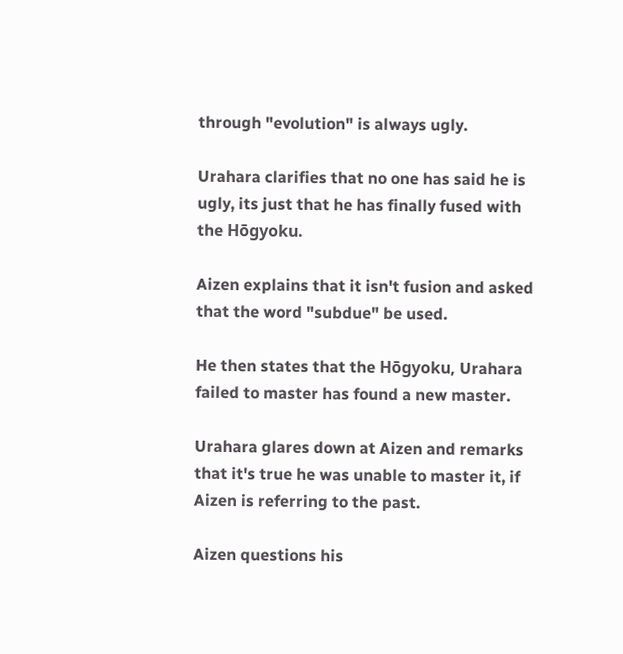through "evolution" is always ugly.

Urahara clarifies that no one has said he is ugly, its just that he has finally fused with the Hōgyoku.

Aizen explains that it isn't fusion and asked that the word "subdue" be used.

He then states that the Hōgyoku, Urahara failed to master has found a new master.

Urahara glares down at Aizen and remarks that it's true he was unable to master it, if Aizen is referring to the past.

Aizen questions his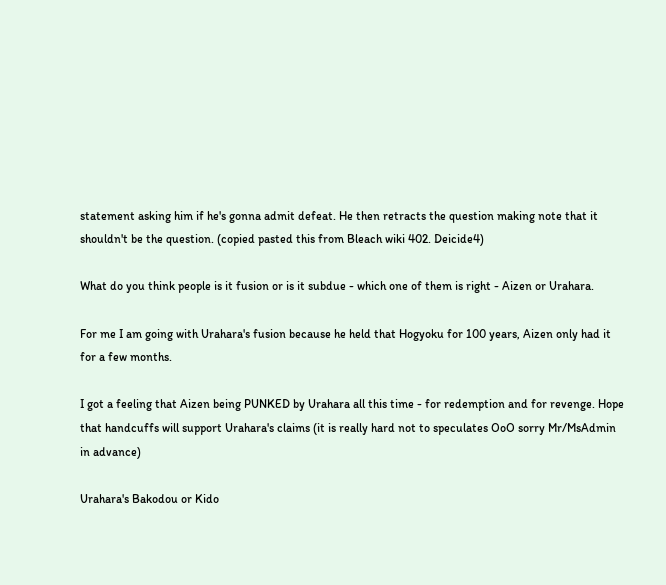statement asking him if he's gonna admit defeat. He then retracts the question making note that it shouldn't be the question. (copied pasted this from Bleach wiki 402. Deicide4)

What do you think people is it fusion or is it subdue - which one of them is right - Aizen or Urahara.

For me I am going with Urahara's fusion because he held that Hogyoku for 100 years, Aizen only had it for a few months.

I got a feeling that Aizen being PUNKED by Urahara all this time - for redemption and for revenge. Hope that handcuffs will support Urahara's claims (it is really hard not to speculates OoO sorry Mr/MsAdmin in advance)

Urahara's Bakodou or Kido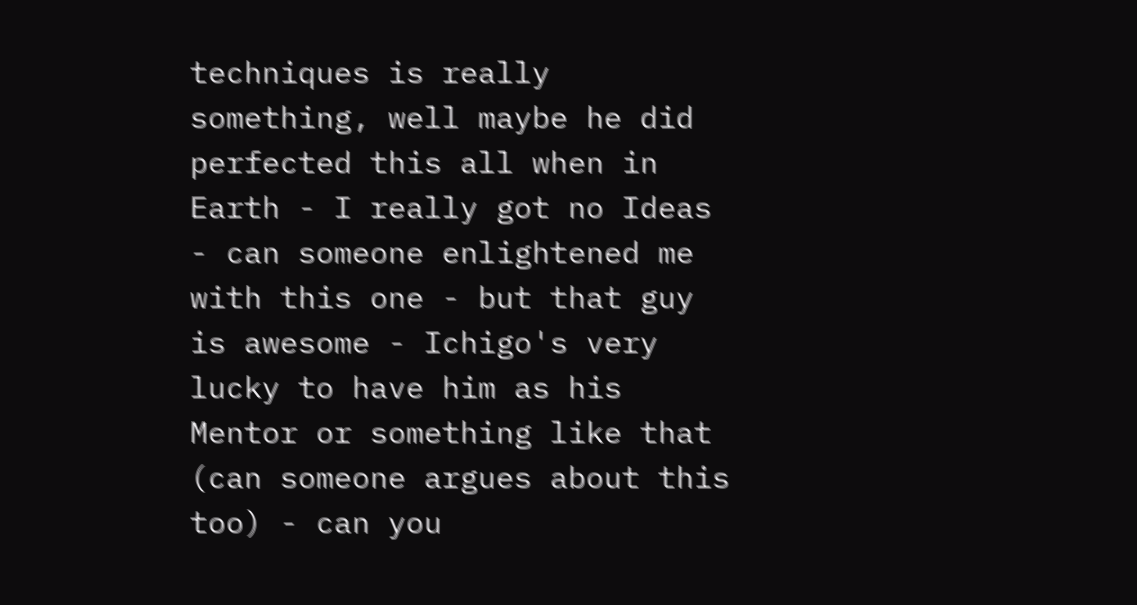techniques is really something, well maybe he did perfected this all when in Earth - I really got no Ideas - can someone enlightened me with this one - but that guy is awesome - Ichigo's very lucky to have him as his Mentor or something like that (can someone argues about this too) - can you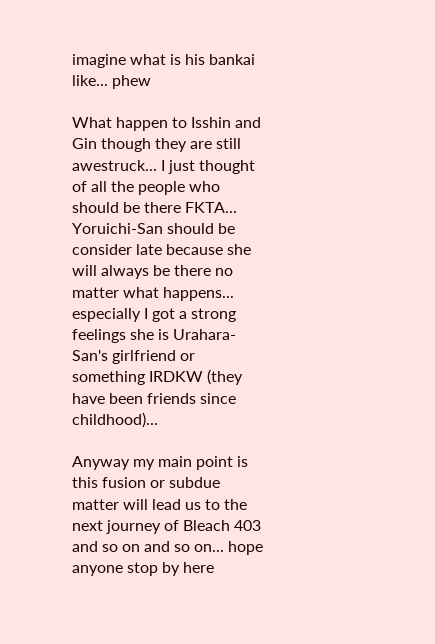imagine what is his bankai like... phew

What happen to Isshin and Gin though they are still awestruck... I just thought of all the people who should be there FKTA... Yoruichi-San should be consider late because she will always be there no matter what happens... especially I got a strong feelings she is Urahara-San's girlfriend or something IRDKW (they have been friends since childhood)...

Anyway my main point is this fusion or subdue matter will lead us to the next journey of Bleach 403 and so on and so on... hope anyone stop by here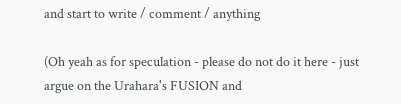and start to write / comment / anything

(Oh yeah as for speculation - please do not do it here - just argue on the Urahara's FUSION and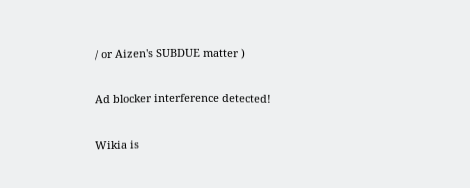/ or Aizen's SUBDUE matter )

Ad blocker interference detected!

Wikia is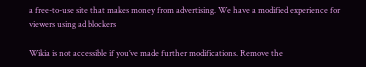a free-to-use site that makes money from advertising. We have a modified experience for viewers using ad blockers

Wikia is not accessible if you’ve made further modifications. Remove the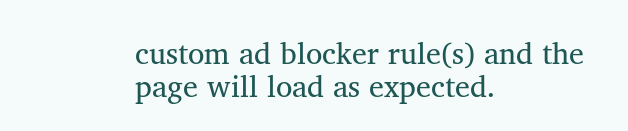custom ad blocker rule(s) and the page will load as expected.